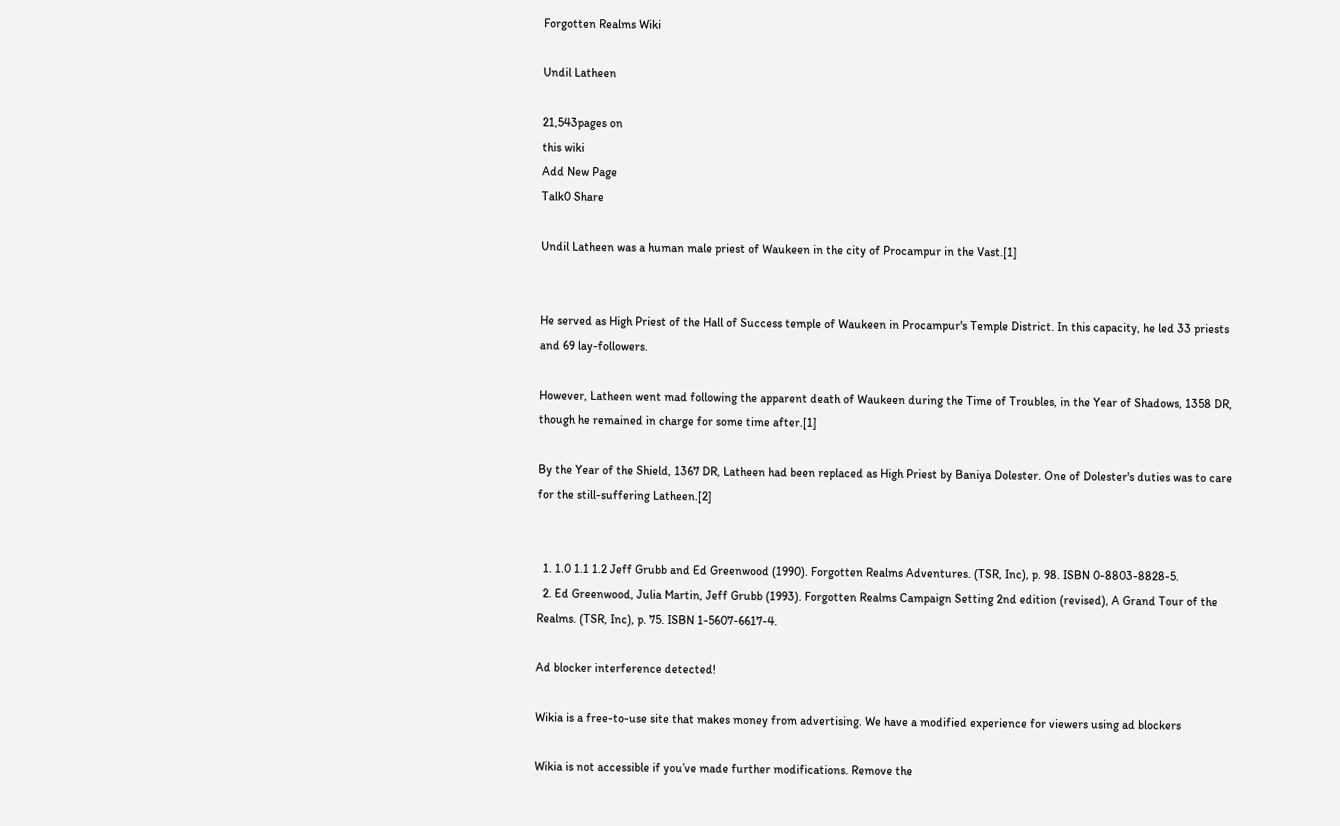Forgotten Realms Wiki

Undil Latheen

21,543pages on
this wiki
Add New Page
Talk0 Share

Undil Latheen was a human male priest of Waukeen in the city of Procampur in the Vast.[1]


He served as High Priest of the Hall of Success temple of Waukeen in Procampur's Temple District. In this capacity, he led 33 priests and 69 lay-followers.

However, Latheen went mad following the apparent death of Waukeen during the Time of Troubles, in the Year of Shadows, 1358 DR, though he remained in charge for some time after.[1]

By the Year of the Shield, 1367 DR, Latheen had been replaced as High Priest by Baniya Dolester. One of Dolester's duties was to care for the still-suffering Latheen.[2]


  1. 1.0 1.1 1.2 Jeff Grubb and Ed Greenwood (1990). Forgotten Realms Adventures. (TSR, Inc), p. 98. ISBN 0-8803-8828-5.
  2. Ed Greenwood, Julia Martin, Jeff Grubb (1993). Forgotten Realms Campaign Setting 2nd edition (revised), A Grand Tour of the Realms. (TSR, Inc), p. 75. ISBN 1-5607-6617-4.

Ad blocker interference detected!

Wikia is a free-to-use site that makes money from advertising. We have a modified experience for viewers using ad blockers

Wikia is not accessible if you’ve made further modifications. Remove the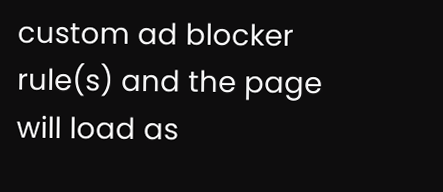custom ad blocker rule(s) and the page will load as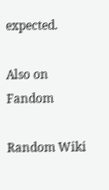expected.

Also on Fandom

Random Wiki